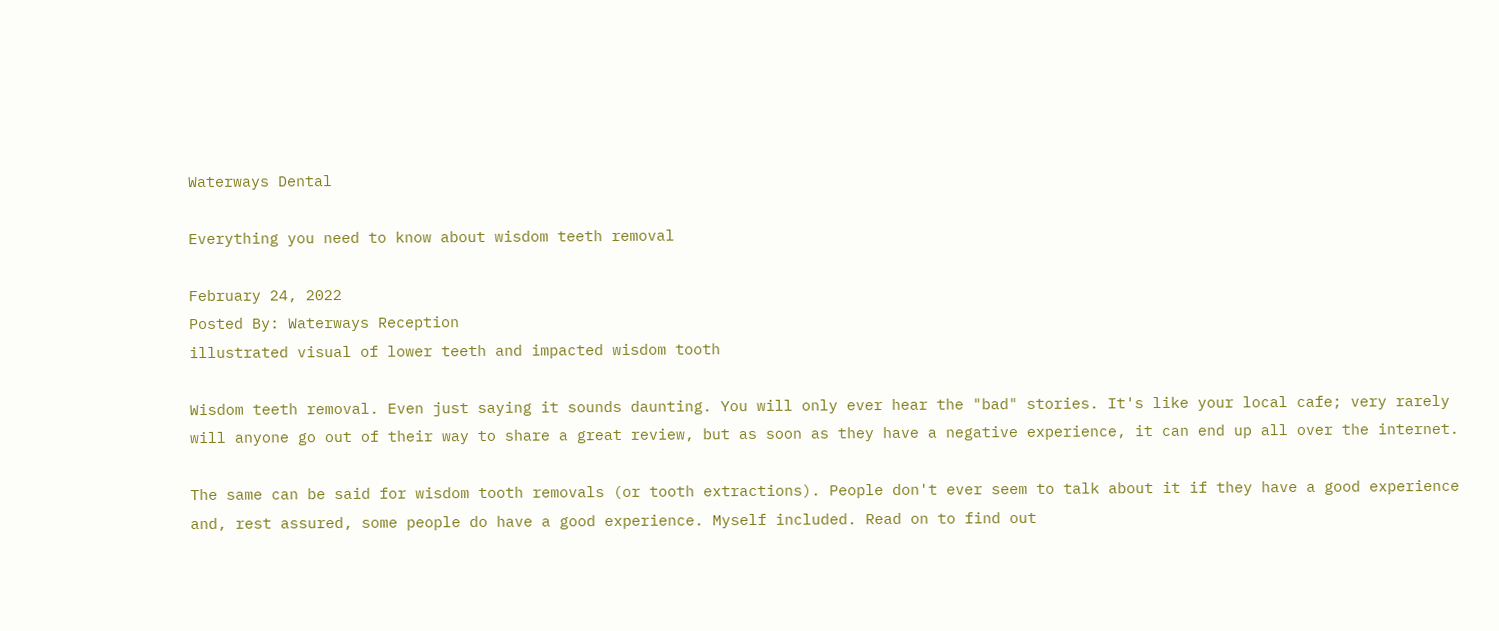Waterways Dental

Everything you need to know about wisdom teeth removal

February 24, 2022
Posted By: Waterways Reception
illustrated visual of lower teeth and impacted wisdom tooth

Wisdom teeth removal. Even just saying it sounds daunting. You will only ever hear the "bad" stories. It's like your local cafe; very rarely will anyone go out of their way to share a great review, but as soon as they have a negative experience, it can end up all over the internet.

The same can be said for wisdom tooth removals (or tooth extractions). People don't ever seem to talk about it if they have a good experience and, rest assured, some people do have a good experience. Myself included. Read on to find out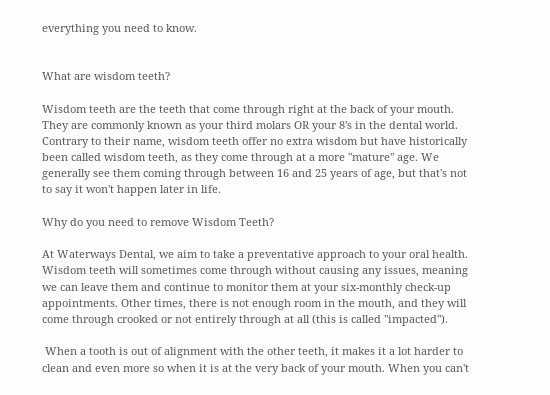everything you need to know.


What are wisdom teeth?

Wisdom teeth are the teeth that come through right at the back of your mouth. They are commonly known as your third molars OR your 8's in the dental world. Contrary to their name, wisdom teeth offer no extra wisdom but have historically been called wisdom teeth, as they come through at a more "mature" age. We generally see them coming through between 16 and 25 years of age, but that's not to say it won't happen later in life.

Why do you need to remove Wisdom Teeth?

At Waterways Dental, we aim to take a preventative approach to your oral health. Wisdom teeth will sometimes come through without causing any issues, meaning we can leave them and continue to monitor them at your six-monthly check-up appointments. Other times, there is not enough room in the mouth, and they will come through crooked or not entirely through at all (this is called "impacted").

 When a tooth is out of alignment with the other teeth, it makes it a lot harder to clean and even more so when it is at the very back of your mouth. When you can't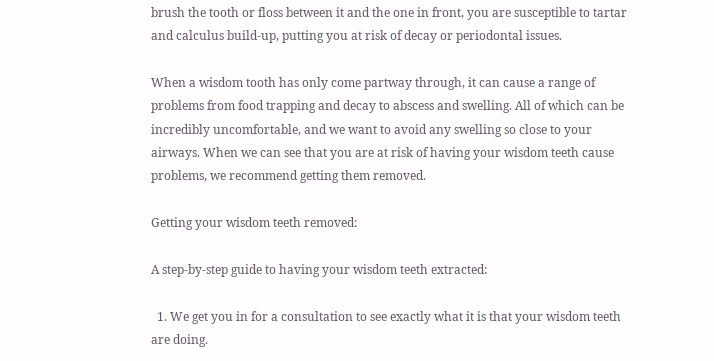brush the tooth or floss between it and the one in front, you are susceptible to tartar and calculus build-up, putting you at risk of decay or periodontal issues.

When a wisdom tooth has only come partway through, it can cause a range of problems from food trapping and decay to abscess and swelling. All of which can be incredibly uncomfortable, and we want to avoid any swelling so close to your airways. When we can see that you are at risk of having your wisdom teeth cause problems, we recommend getting them removed.

Getting your wisdom teeth removed:

A step-by-step guide to having your wisdom teeth extracted:

  1. We get you in for a consultation to see exactly what it is that your wisdom teeth are doing.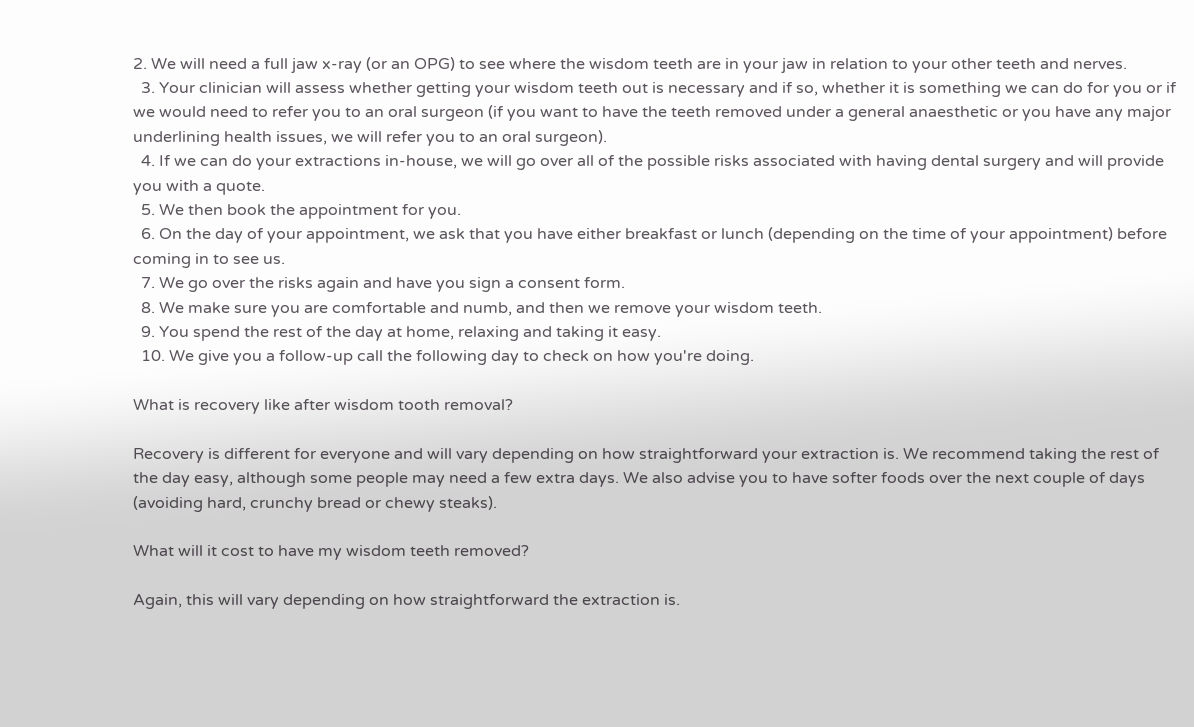2. We will need a full jaw x-ray (or an OPG) to see where the wisdom teeth are in your jaw in relation to your other teeth and nerves.
  3. Your clinician will assess whether getting your wisdom teeth out is necessary and if so, whether it is something we can do for you or if we would need to refer you to an oral surgeon (if you want to have the teeth removed under a general anaesthetic or you have any major underlining health issues, we will refer you to an oral surgeon).
  4. If we can do your extractions in-house, we will go over all of the possible risks associated with having dental surgery and will provide you with a quote.
  5. We then book the appointment for you.
  6. On the day of your appointment, we ask that you have either breakfast or lunch (depending on the time of your appointment) before coming in to see us.
  7. We go over the risks again and have you sign a consent form.
  8. We make sure you are comfortable and numb, and then we remove your wisdom teeth.
  9. You spend the rest of the day at home, relaxing and taking it easy.
  10. We give you a follow-up call the following day to check on how you're doing.

What is recovery like after wisdom tooth removal?

Recovery is different for everyone and will vary depending on how straightforward your extraction is. We recommend taking the rest of the day easy, although some people may need a few extra days. We also advise you to have softer foods over the next couple of days (avoiding hard, crunchy bread or chewy steaks).

What will it cost to have my wisdom teeth removed?

Again, this will vary depending on how straightforward the extraction is.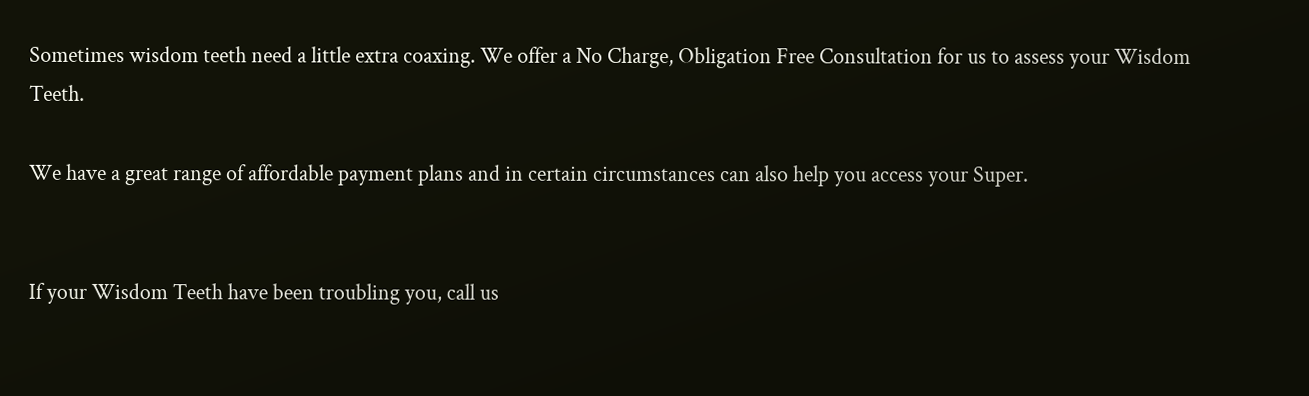Sometimes wisdom teeth need a little extra coaxing. We offer a No Charge, Obligation Free Consultation for us to assess your Wisdom Teeth.

We have a great range of affordable payment plans and in certain circumstances can also help you access your Super.


If your Wisdom Teeth have been troubling you, call us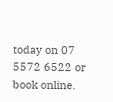today on 07 5572 6522 or book online.